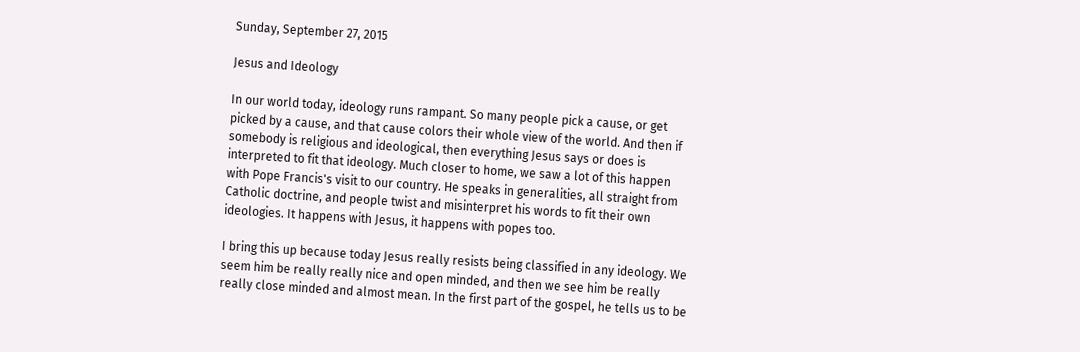Sunday, September 27, 2015

Jesus and Ideology

In our world today, ideology runs rampant. So many people pick a cause, or get picked by a cause, and that cause colors their whole view of the world. And then if somebody is religious and ideological, then everything Jesus says or does is interpreted to fit that ideology. Much closer to home, we saw a lot of this happen with Pope Francis's visit to our country. He speaks in generalities, all straight from Catholic doctrine, and people twist and misinterpret his words to fit their own ideologies. It happens with Jesus, it happens with popes too.

I bring this up because today Jesus really resists being classified in any ideology. We seem him be really really nice and open minded, and then we see him be really really close minded and almost mean. In the first part of the gospel, he tells us to be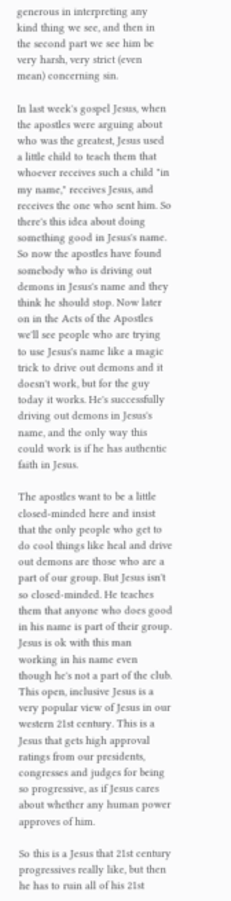generous in interpreting any kind thing we see, and then in the second part we see him be very harsh, very strict (even mean) concerning sin.

In last week's gospel Jesus, when the apostles were arguing about who was the greatest, Jesus used a little child to teach them that whoever receives such a child "in my name," receives Jesus, and receives the one who sent him. So there's this idea about doing something good in Jesus's name. So now the apostles have found somebody who is driving out demons in Jesus's name and they think he should stop. Now later on in the Acts of the Apostles we'll see people who are trying to use Jesus's name like a magic trick to drive out demons and it doesn't work, but for the guy today it works. He's successfully driving out demons in Jesus's name, and the only way this could work is if he has authentic faith in Jesus.

The apostles want to be a little closed-minded here and insist that the only people who get to do cool things like heal and drive out demons are those who are a part of our group. But Jesus isn't so closed-minded. He teaches them that anyone who does good in his name is part of their group. Jesus is ok with this man working in his name even though he's not a part of the club. This open, inclusive Jesus is a very popular view of Jesus in our western 21st century. This is a Jesus that gets high approval ratings from our presidents, congresses and judges for being so progressive, as if Jesus cares about whether any human power approves of him.

So this is a Jesus that 21st century progressives really like, but then he has to ruin all of his 21st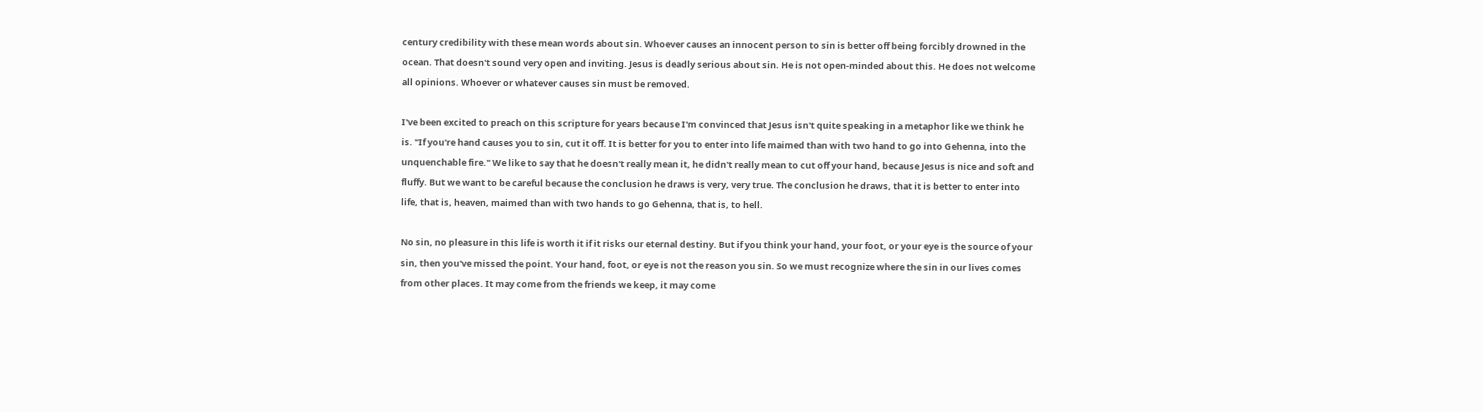century credibility with these mean words about sin. Whoever causes an innocent person to sin is better off being forcibly drowned in the ocean. That doesn't sound very open and inviting. Jesus is deadly serious about sin. He is not open-minded about this. He does not welcome all opinions. Whoever or whatever causes sin must be removed.

I've been excited to preach on this scripture for years because I'm convinced that Jesus isn't quite speaking in a metaphor like we think he is. "If you're hand causes you to sin, cut it off. It is better for you to enter into life maimed than with two hand to go into Gehenna, into the unquenchable fire." We like to say that he doesn't really mean it, he didn't really mean to cut off your hand, because Jesus is nice and soft and fluffy. But we want to be careful because the conclusion he draws is very, very true. The conclusion he draws, that it is better to enter into life, that is, heaven, maimed than with two hands to go Gehenna, that is, to hell.

No sin, no pleasure in this life is worth it if it risks our eternal destiny. But if you think your hand, your foot, or your eye is the source of your sin, then you've missed the point. Your hand, foot, or eye is not the reason you sin. So we must recognize where the sin in our lives comes from other places. It may come from the friends we keep, it may come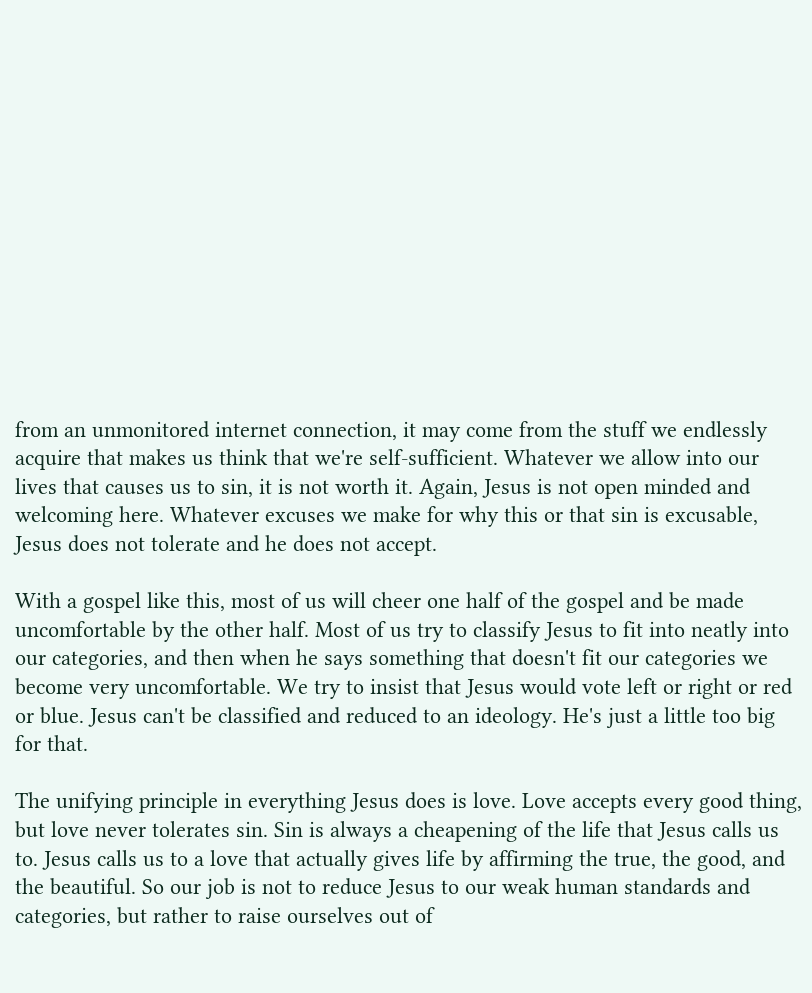from an unmonitored internet connection, it may come from the stuff we endlessly acquire that makes us think that we're self-sufficient. Whatever we allow into our lives that causes us to sin, it is not worth it. Again, Jesus is not open minded and welcoming here. Whatever excuses we make for why this or that sin is excusable, Jesus does not tolerate and he does not accept.

With a gospel like this, most of us will cheer one half of the gospel and be made uncomfortable by the other half. Most of us try to classify Jesus to fit into neatly into our categories, and then when he says something that doesn't fit our categories we become very uncomfortable. We try to insist that Jesus would vote left or right or red or blue. Jesus can't be classified and reduced to an ideology. He's just a little too big for that.

The unifying principle in everything Jesus does is love. Love accepts every good thing, but love never tolerates sin. Sin is always a cheapening of the life that Jesus calls us to. Jesus calls us to a love that actually gives life by affirming the true, the good, and the beautiful. So our job is not to reduce Jesus to our weak human standards and categories, but rather to raise ourselves out of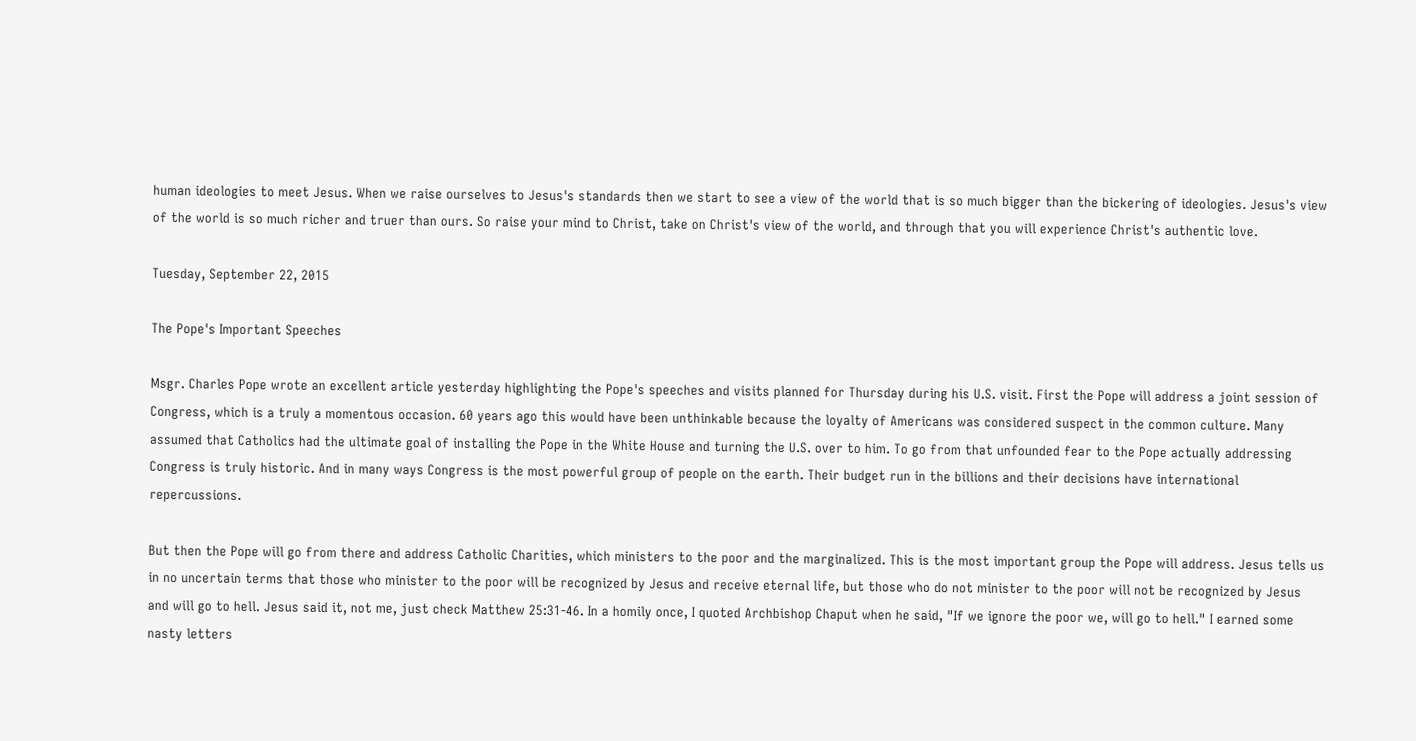human ideologies to meet Jesus. When we raise ourselves to Jesus's standards then we start to see a view of the world that is so much bigger than the bickering of ideologies. Jesus's view of the world is so much richer and truer than ours. So raise your mind to Christ, take on Christ's view of the world, and through that you will experience Christ's authentic love.

Tuesday, September 22, 2015

The Pope's Important Speeches

Msgr. Charles Pope wrote an excellent article yesterday highlighting the Pope's speeches and visits planned for Thursday during his U.S. visit. First the Pope will address a joint session of Congress, which is a truly a momentous occasion. 60 years ago this would have been unthinkable because the loyalty of Americans was considered suspect in the common culture. Many assumed that Catholics had the ultimate goal of installing the Pope in the White House and turning the U.S. over to him. To go from that unfounded fear to the Pope actually addressing Congress is truly historic. And in many ways Congress is the most powerful group of people on the earth. Their budget run in the billions and their decisions have international repercussions.

But then the Pope will go from there and address Catholic Charities, which ministers to the poor and the marginalized. This is the most important group the Pope will address. Jesus tells us in no uncertain terms that those who minister to the poor will be recognized by Jesus and receive eternal life, but those who do not minister to the poor will not be recognized by Jesus and will go to hell. Jesus said it, not me, just check Matthew 25:31-46. In a homily once, I quoted Archbishop Chaput when he said, "If we ignore the poor we, will go to hell." I earned some nasty letters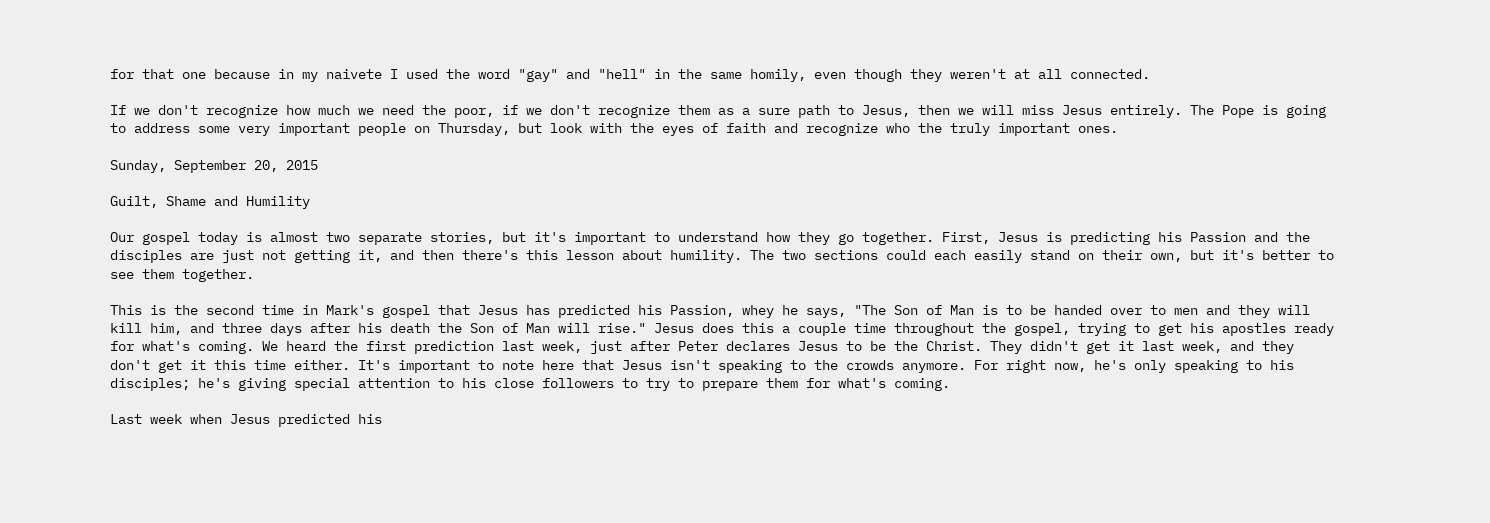for that one because in my naivete I used the word "gay" and "hell" in the same homily, even though they weren't at all connected.

If we don't recognize how much we need the poor, if we don't recognize them as a sure path to Jesus, then we will miss Jesus entirely. The Pope is going to address some very important people on Thursday, but look with the eyes of faith and recognize who the truly important ones.

Sunday, September 20, 2015

Guilt, Shame and Humility

Our gospel today is almost two separate stories, but it's important to understand how they go together. First, Jesus is predicting his Passion and the disciples are just not getting it, and then there's this lesson about humility. The two sections could each easily stand on their own, but it's better to see them together.

This is the second time in Mark's gospel that Jesus has predicted his Passion, whey he says, "The Son of Man is to be handed over to men and they will kill him, and three days after his death the Son of Man will rise." Jesus does this a couple time throughout the gospel, trying to get his apostles ready for what's coming. We heard the first prediction last week, just after Peter declares Jesus to be the Christ. They didn't get it last week, and they don't get it this time either. It's important to note here that Jesus isn't speaking to the crowds anymore. For right now, he's only speaking to his disciples; he's giving special attention to his close followers to try to prepare them for what's coming.

Last week when Jesus predicted his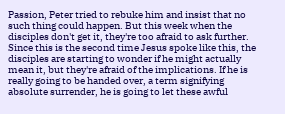Passion, Peter tried to rebuke him and insist that no such thing could happen. But this week when the disciples don't get it, they're too afraid to ask further. Since this is the second time Jesus spoke like this, the disciples are starting to wonder if he might actually mean it, but they're afraid of the implications. If he is really going to be handed over, a term signifying absolute surrender, he is going to let these awful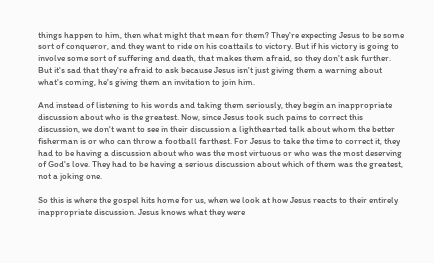things happen to him, then what might that mean for them? They're expecting Jesus to be some sort of conqueror, and they want to ride on his coattails to victory. But if his victory is going to involve some sort of suffering and death, that makes them afraid, so they don't ask further. But it's sad that they're afraid to ask because Jesus isn't just giving them a warning about what's coming, he's giving them an invitation to join him.

And instead of listening to his words and taking them seriously, they begin an inappropriate discussion about who is the greatest. Now, since Jesus took such pains to correct this discussion, we don't want to see in their discussion a lighthearted talk about whom the better fisherman is or who can throw a football farthest. For Jesus to take the time to correct it, they had to be having a discussion about who was the most virtuous or who was the most deserving of God's love. They had to be having a serious discussion about which of them was the greatest, not a joking one.

So this is where the gospel hits home for us, when we look at how Jesus reacts to their entirely inappropriate discussion. Jesus knows what they were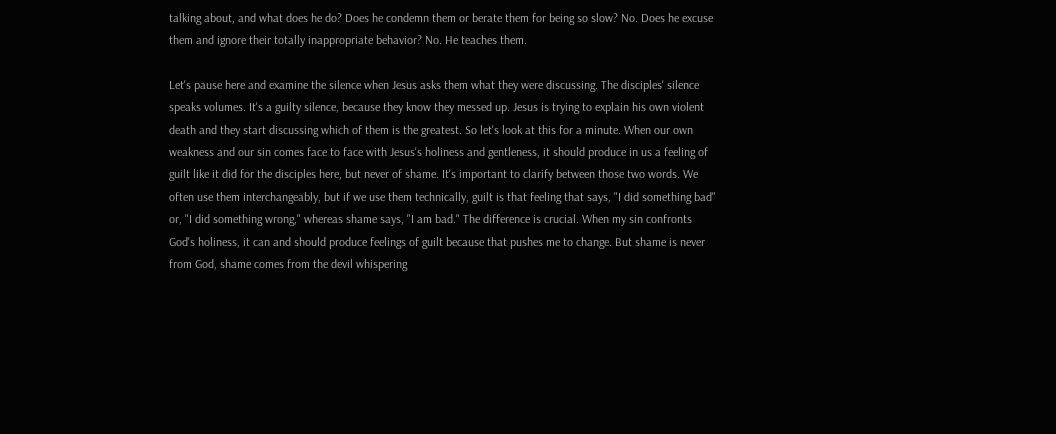talking about, and what does he do? Does he condemn them or berate them for being so slow? No. Does he excuse them and ignore their totally inappropriate behavior? No. He teaches them.

Let's pause here and examine the silence when Jesus asks them what they were discussing. The disciples' silence speaks volumes. It's a guilty silence, because they know they messed up. Jesus is trying to explain his own violent death and they start discussing which of them is the greatest. So let's look at this for a minute. When our own weakness and our sin comes face to face with Jesus's holiness and gentleness, it should produce in us a feeling of guilt like it did for the disciples here, but never of shame. It's important to clarify between those two words. We often use them interchangeably, but if we use them technically, guilt is that feeling that says, "I did something bad" or, "I did something wrong," whereas shame says, "I am bad." The difference is crucial. When my sin confronts God's holiness, it can and should produce feelings of guilt because that pushes me to change. But shame is never from God, shame comes from the devil whispering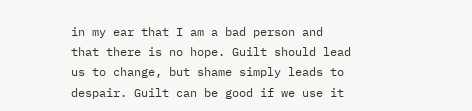in my ear that I am a bad person and that there is no hope. Guilt should lead us to change, but shame simply leads to despair. Guilt can be good if we use it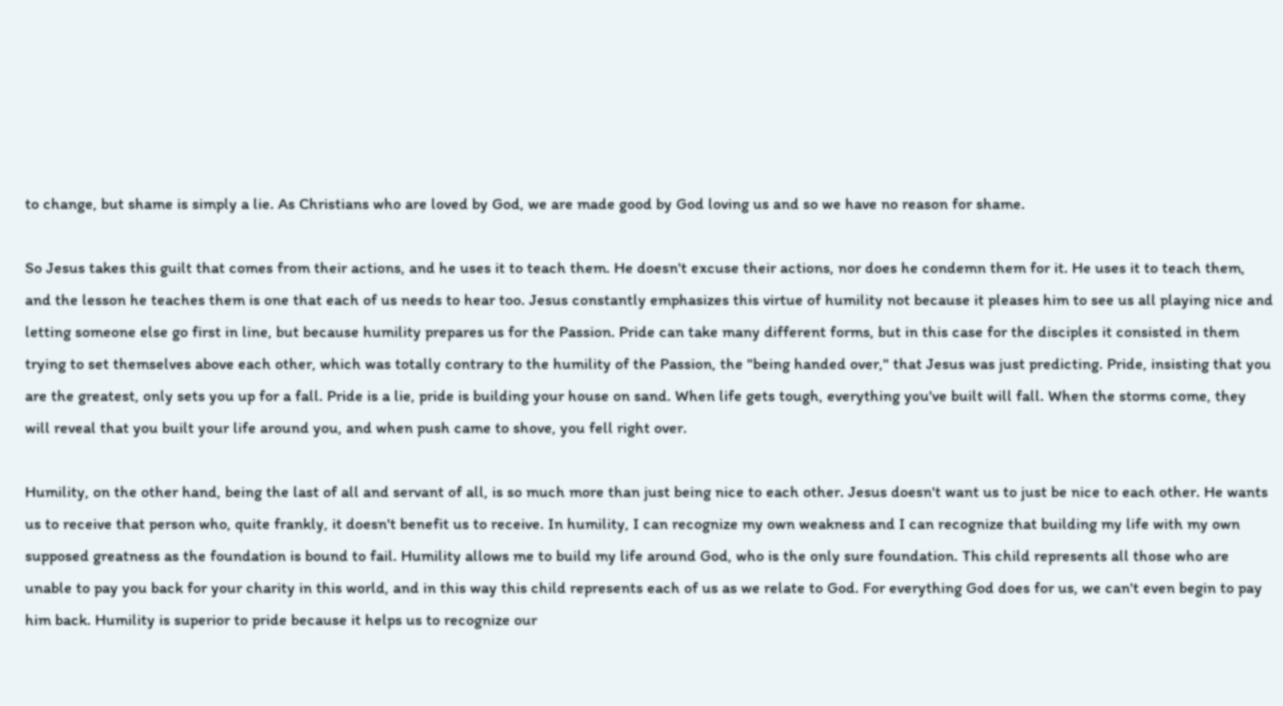to change, but shame is simply a lie. As Christians who are loved by God, we are made good by God loving us and so we have no reason for shame.

So Jesus takes this guilt that comes from their actions, and he uses it to teach them. He doesn't excuse their actions, nor does he condemn them for it. He uses it to teach them, and the lesson he teaches them is one that each of us needs to hear too. Jesus constantly emphasizes this virtue of humility not because it pleases him to see us all playing nice and letting someone else go first in line, but because humility prepares us for the Passion. Pride can take many different forms, but in this case for the disciples it consisted in them trying to set themselves above each other, which was totally contrary to the humility of the Passion, the "being handed over," that Jesus was just predicting. Pride, insisting that you are the greatest, only sets you up for a fall. Pride is a lie, pride is building your house on sand. When life gets tough, everything you've built will fall. When the storms come, they will reveal that you built your life around you, and when push came to shove, you fell right over.

Humility, on the other hand, being the last of all and servant of all, is so much more than just being nice to each other. Jesus doesn't want us to just be nice to each other. He wants us to receive that person who, quite frankly, it doesn't benefit us to receive. In humility, I can recognize my own weakness and I can recognize that building my life with my own supposed greatness as the foundation is bound to fail. Humility allows me to build my life around God, who is the only sure foundation. This child represents all those who are unable to pay you back for your charity in this world, and in this way this child represents each of us as we relate to God. For everything God does for us, we can't even begin to pay him back. Humility is superior to pride because it helps us to recognize our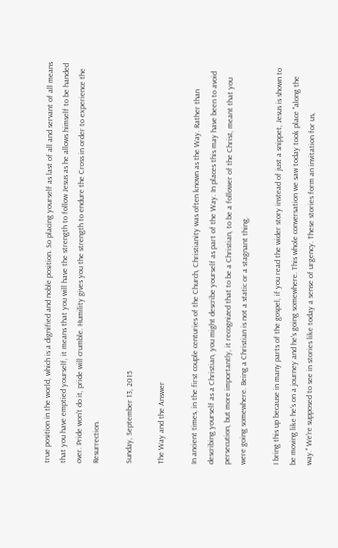true position in the world, which is a dignified and noble position. So placing yourself as last of all and servant of all means that you have emptied yourself, it means that you will have the strength to follow Jesus as he allows himself to be handed over. Pride won't do it, pride will crumble. Humility gives you the strength to endure the Cross in order to experience the Resurrection.

Sunday, September 13, 2015

The Way and the Answer

In ancient times, in the first couple centuries of the Church, Christianity was often known as the Way. Rather than describing yourself as a Christian, you might describe yourself as part of the Way. In places this may have been to avoid persecution, but more importantly, it recognized that to be a Christian, to be a follower of the Christ, meant that you were going somewhere. Being a Christian is not a static or a stagnant thing.

I bring this up because in many parts of the gospel, if you read the wider story instead of just a snippet, Jesus is shown to be moving like he's on a journey and he's going somewhere. This whole conversation we saw today took place "along the way." We're supposed to see in stories like today a sense of urgency. These stories form an invitation for us,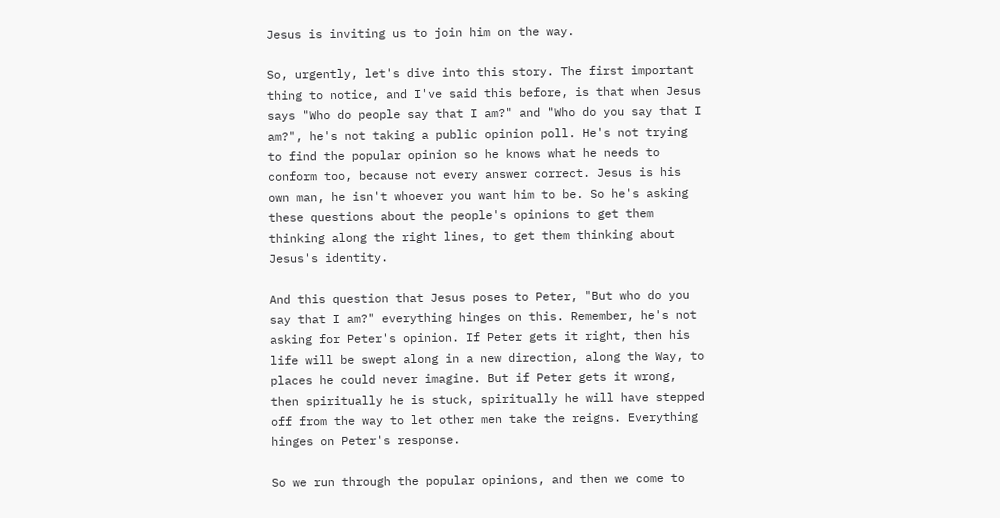Jesus is inviting us to join him on the way.

So, urgently, let's dive into this story. The first important thing to notice, and I've said this before, is that when Jesus says "Who do people say that I am?" and "Who do you say that I am?", he's not taking a public opinion poll. He's not trying to find the popular opinion so he knows what he needs to conform too, because not every answer correct. Jesus is his own man, he isn't whoever you want him to be. So he's asking these questions about the people's opinions to get them thinking along the right lines, to get them thinking about Jesus's identity.

And this question that Jesus poses to Peter, "But who do you say that I am?" everything hinges on this. Remember, he's not asking for Peter's opinion. If Peter gets it right, then his life will be swept along in a new direction, along the Way, to places he could never imagine. But if Peter gets it wrong, then spiritually he is stuck, spiritually he will have stepped off from the way to let other men take the reigns. Everything hinges on Peter's response.

So we run through the popular opinions, and then we come to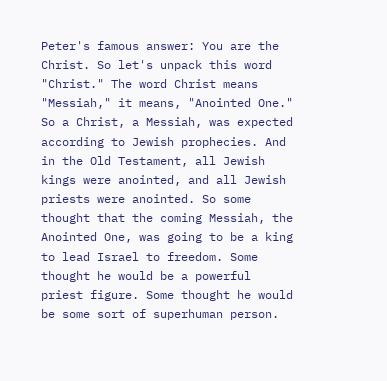Peter's famous answer: You are the Christ. So let's unpack this word "Christ." The word Christ means "Messiah," it means, "Anointed One." So a Christ, a Messiah, was expected according to Jewish prophecies. And in the Old Testament, all Jewish kings were anointed, and all Jewish priests were anointed. So some thought that the coming Messiah, the Anointed One, was going to be a king to lead Israel to freedom. Some thought he would be a powerful priest figure. Some thought he would be some sort of superhuman person.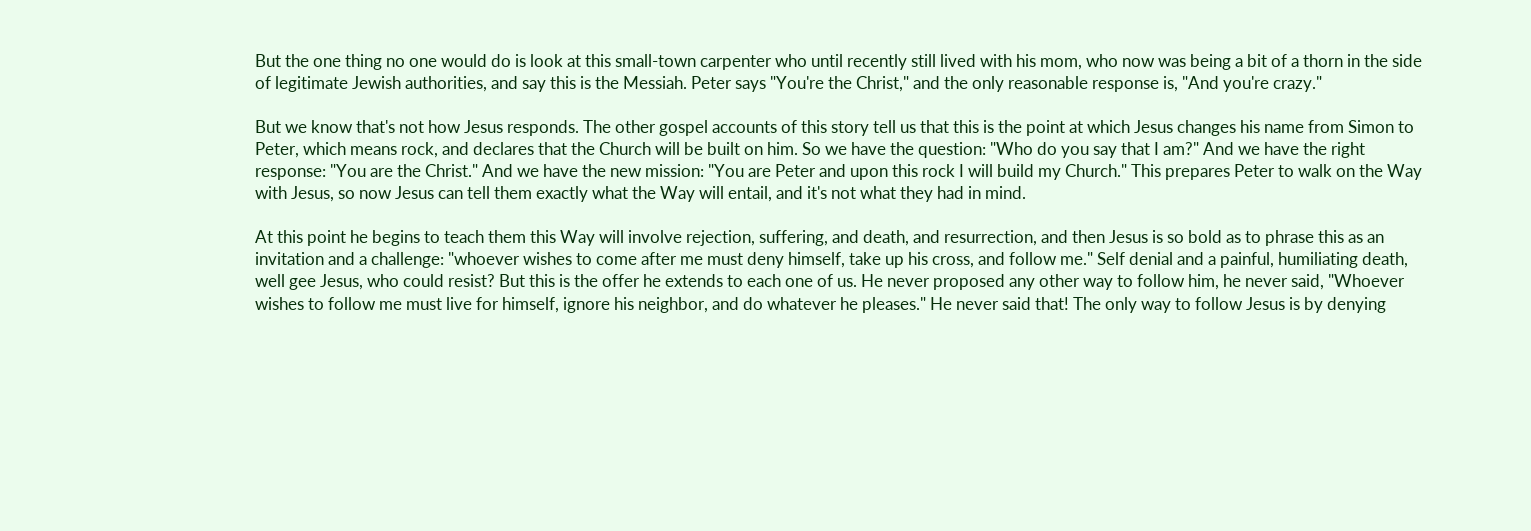But the one thing no one would do is look at this small-town carpenter who until recently still lived with his mom, who now was being a bit of a thorn in the side of legitimate Jewish authorities, and say this is the Messiah. Peter says "You're the Christ," and the only reasonable response is, "And you're crazy."

But we know that's not how Jesus responds. The other gospel accounts of this story tell us that this is the point at which Jesus changes his name from Simon to Peter, which means rock, and declares that the Church will be built on him. So we have the question: "Who do you say that I am?" And we have the right response: "You are the Christ." And we have the new mission: "You are Peter and upon this rock I will build my Church." This prepares Peter to walk on the Way with Jesus, so now Jesus can tell them exactly what the Way will entail, and it's not what they had in mind.

At this point he begins to teach them this Way will involve rejection, suffering, and death, and resurrection, and then Jesus is so bold as to phrase this as an invitation and a challenge: "whoever wishes to come after me must deny himself, take up his cross, and follow me." Self denial and a painful, humiliating death, well gee Jesus, who could resist? But this is the offer he extends to each one of us. He never proposed any other way to follow him, he never said, "Whoever wishes to follow me must live for himself, ignore his neighbor, and do whatever he pleases." He never said that! The only way to follow Jesus is by denying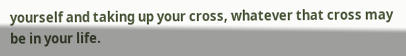yourself and taking up your cross, whatever that cross may be in your life.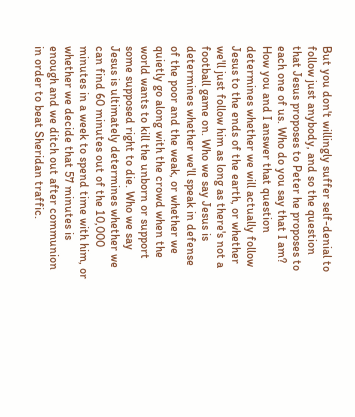But you don't willingly suffer self-denial to follow just anybody, and so the question that Jesus proposes to Peter he proposes to each one of us. Who do you say that I am? How you and I answer that question determines whether we will actually follow Jesus to the ends of the earth, or whether we'll just follow him as long as there's not a football game on. Who we say Jesus is determines whether we'll speak in defense of the poor and the weak, or whether we quietly go along with the crowd when the world wants to kill the unborn or support some supposed right to die. Who we say Jesus is ultimately determines whether we can find 60 minutes out of the 10,000 minutes in a week to spend time with him, or whether we decide that 57 minutes is enough and we ditch out after communion in order to beat Sheridan traffic.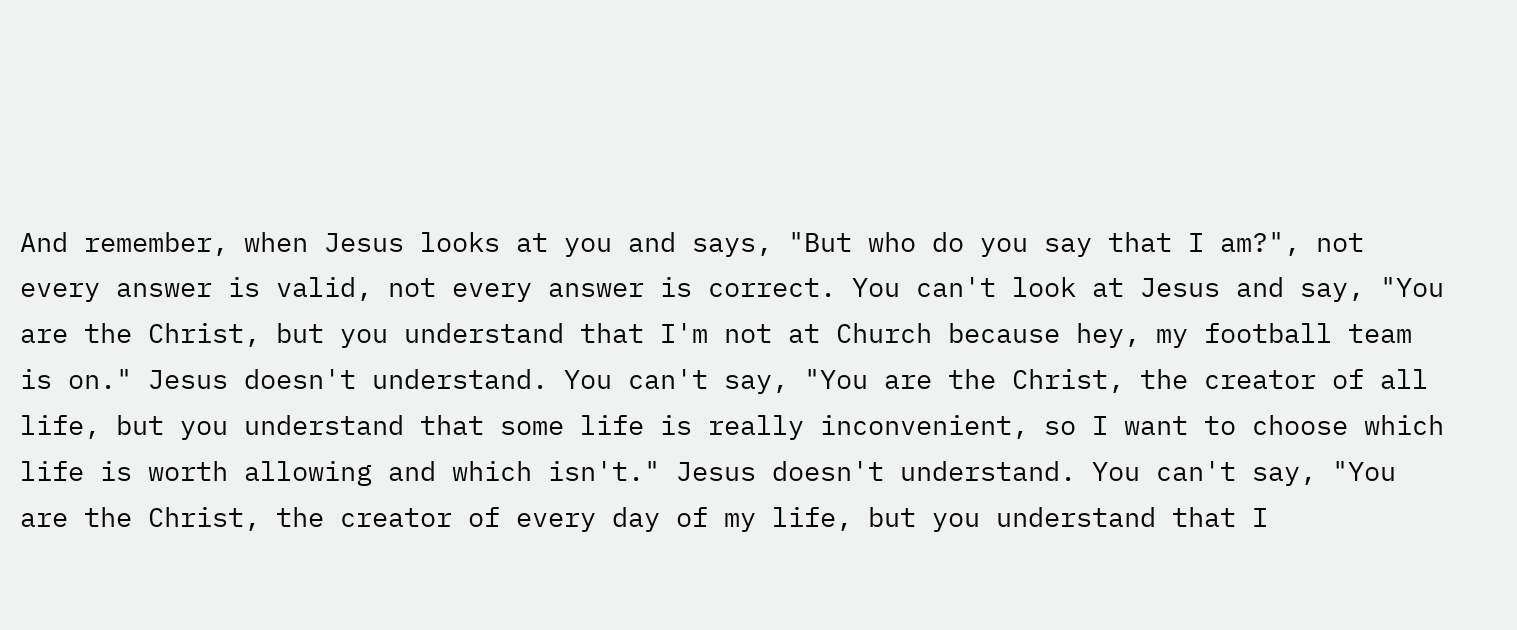And remember, when Jesus looks at you and says, "But who do you say that I am?", not every answer is valid, not every answer is correct. You can't look at Jesus and say, "You are the Christ, but you understand that I'm not at Church because hey, my football team is on." Jesus doesn't understand. You can't say, "You are the Christ, the creator of all life, but you understand that some life is really inconvenient, so I want to choose which life is worth allowing and which isn't." Jesus doesn't understand. You can't say, "You are the Christ, the creator of every day of my life, but you understand that I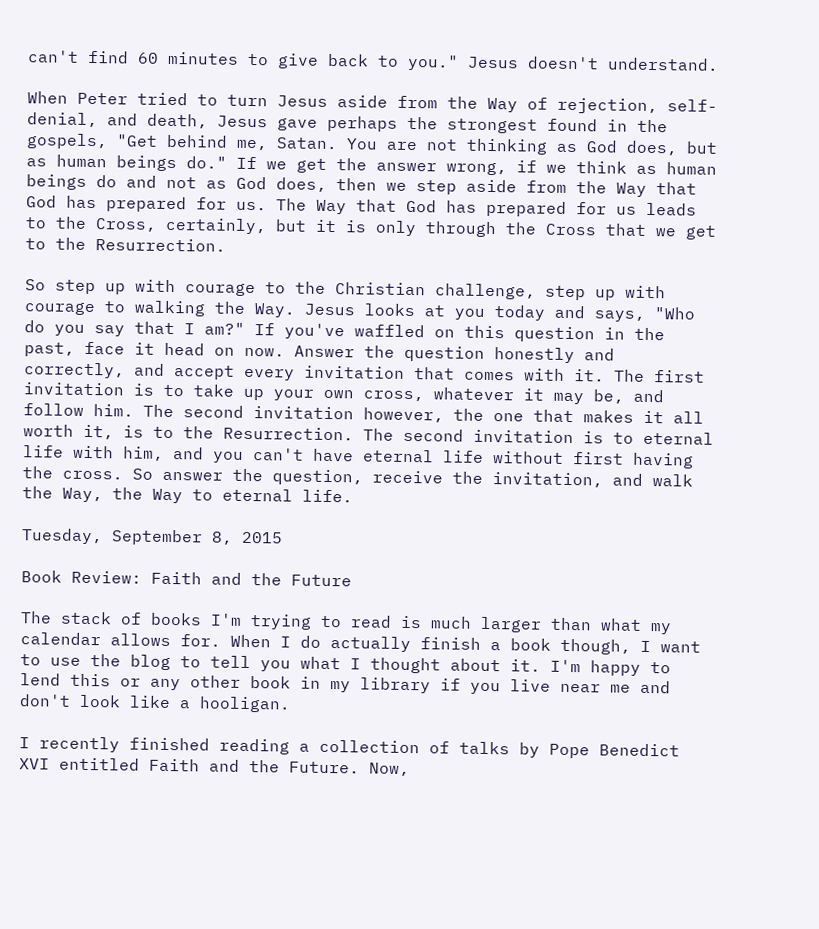can't find 60 minutes to give back to you." Jesus doesn't understand.

When Peter tried to turn Jesus aside from the Way of rejection, self-denial, and death, Jesus gave perhaps the strongest found in the gospels, "Get behind me, Satan. You are not thinking as God does, but as human beings do." If we get the answer wrong, if we think as human beings do and not as God does, then we step aside from the Way that God has prepared for us. The Way that God has prepared for us leads to the Cross, certainly, but it is only through the Cross that we get to the Resurrection.

So step up with courage to the Christian challenge, step up with courage to walking the Way. Jesus looks at you today and says, "Who do you say that I am?" If you've waffled on this question in the past, face it head on now. Answer the question honestly and correctly, and accept every invitation that comes with it. The first invitation is to take up your own cross, whatever it may be, and follow him. The second invitation however, the one that makes it all worth it, is to the Resurrection. The second invitation is to eternal life with him, and you can't have eternal life without first having the cross. So answer the question, receive the invitation, and walk the Way, the Way to eternal life.

Tuesday, September 8, 2015

Book Review: Faith and the Future

The stack of books I'm trying to read is much larger than what my calendar allows for. When I do actually finish a book though, I want to use the blog to tell you what I thought about it. I'm happy to lend this or any other book in my library if you live near me and don't look like a hooligan.

I recently finished reading a collection of talks by Pope Benedict XVI entitled Faith and the Future. Now,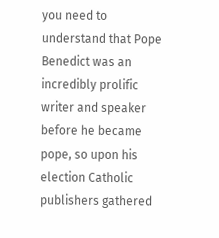you need to understand that Pope Benedict was an incredibly prolific writer and speaker before he became pope, so upon his election Catholic publishers gathered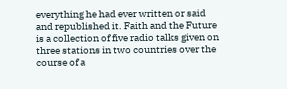everything he had ever written or said and republished it. Faith and the Future is a collection of five radio talks given on three stations in two countries over the course of a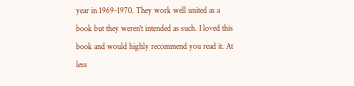year in 1969-1970. They work well united as a book but they weren't intended as such. I loved this book and would highly recommend you read it. At less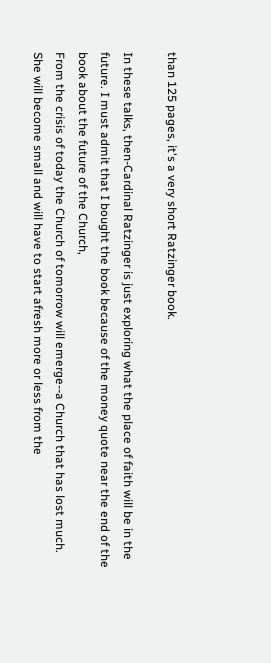than 125 pages, it's a very short Ratzinger book.

In these talks, then-Cardinal Ratzinger is just exploring what the place of faith will be in the future. I must admit that I bought the book because of the money quote near the end of the book about the future of the Church,
From the crisis of today the Church of tomorrow will emerge--a Church that has lost much. She will become small and will have to start afresh more or less from the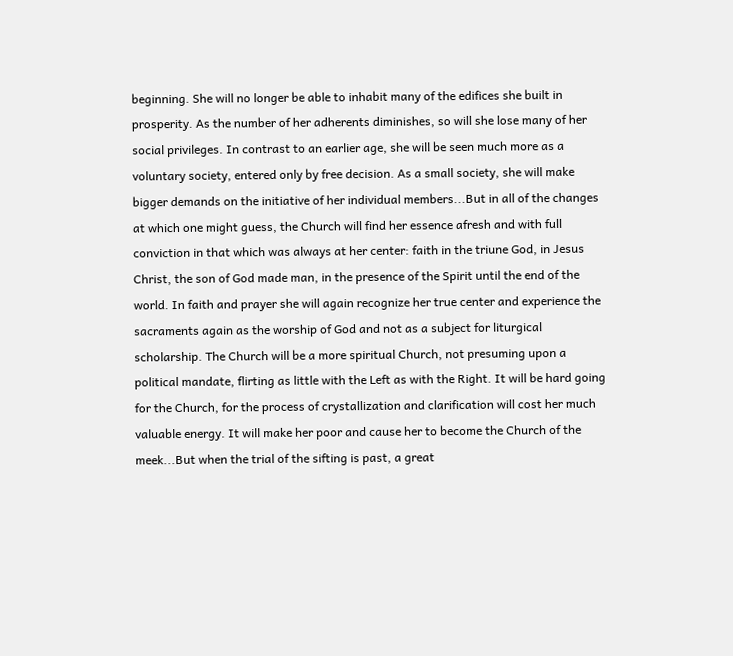beginning. She will no longer be able to inhabit many of the edifices she built in prosperity. As the number of her adherents diminishes, so will she lose many of her social privileges. In contrast to an earlier age, she will be seen much more as a voluntary society, entered only by free decision. As a small society, she will make bigger demands on the initiative of her individual members...But in all of the changes at which one might guess, the Church will find her essence afresh and with full conviction in that which was always at her center: faith in the triune God, in Jesus Christ, the son of God made man, in the presence of the Spirit until the end of the world. In faith and prayer she will again recognize her true center and experience the sacraments again as the worship of God and not as a subject for liturgical scholarship. The Church will be a more spiritual Church, not presuming upon a political mandate, flirting as little with the Left as with the Right. It will be hard going for the Church, for the process of crystallization and clarification will cost her much valuable energy. It will make her poor and cause her to become the Church of the meek...But when the trial of the sifting is past, a great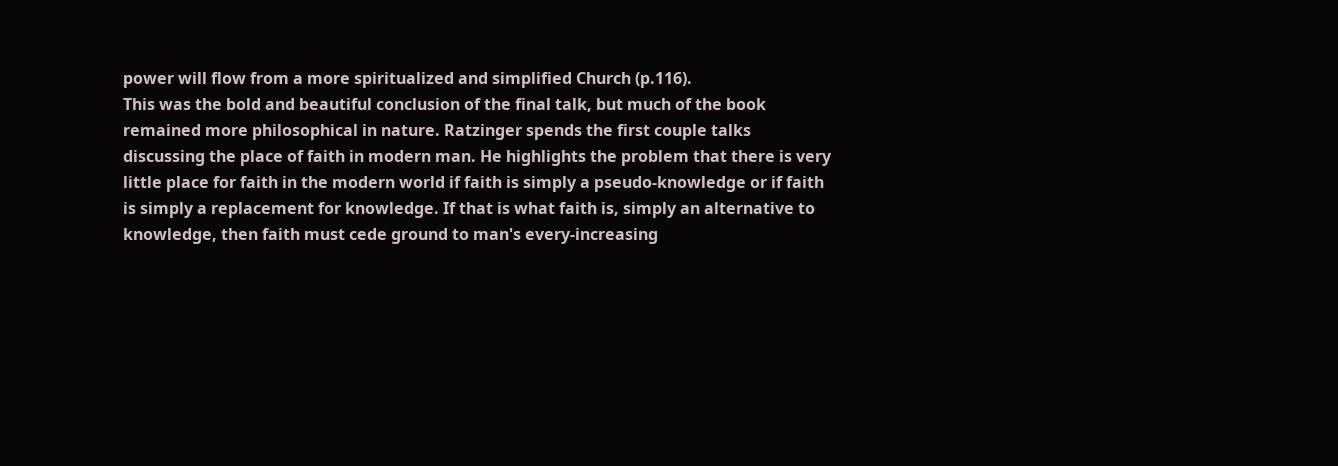power will flow from a more spiritualized and simplified Church (p.116).
This was the bold and beautiful conclusion of the final talk, but much of the book remained more philosophical in nature. Ratzinger spends the first couple talks discussing the place of faith in modern man. He highlights the problem that there is very little place for faith in the modern world if faith is simply a pseudo-knowledge or if faith is simply a replacement for knowledge. If that is what faith is, simply an alternative to knowledge, then faith must cede ground to man's every-increasing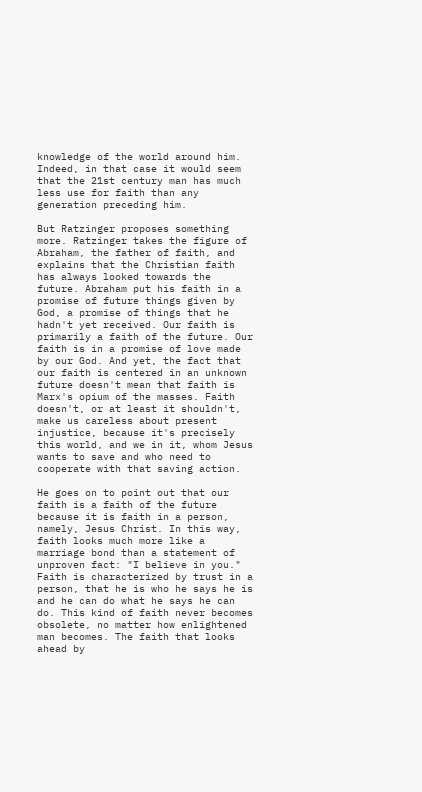knowledge of the world around him. Indeed, in that case it would seem that the 21st century man has much less use for faith than any generation preceding him.

But Ratzinger proposes something more. Ratzinger takes the figure of Abraham, the father of faith, and explains that the Christian faith has always looked towards the future. Abraham put his faith in a promise of future things given by God, a promise of things that he hadn't yet received. Our faith is primarily a faith of the future. Our faith is in a promise of love made by our God. And yet, the fact that our faith is centered in an unknown future doesn't mean that faith is Marx's opium of the masses. Faith doesn't, or at least it shouldn't, make us careless about present injustice, because it's precisely this world, and we in it, whom Jesus wants to save and who need to cooperate with that saving action.

He goes on to point out that our faith is a faith of the future because it is faith in a person, namely, Jesus Christ. In this way, faith looks much more like a marriage bond than a statement of unproven fact: "I believe in you." Faith is characterized by trust in a person, that he is who he says he is and he can do what he says he can do. This kind of faith never becomes obsolete, no matter how enlightened man becomes. The faith that looks ahead by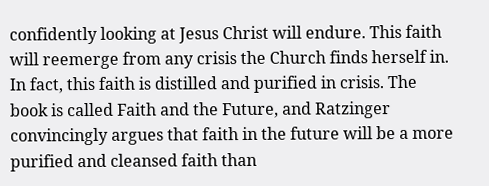confidently looking at Jesus Christ will endure. This faith will reemerge from any crisis the Church finds herself in. In fact, this faith is distilled and purified in crisis. The book is called Faith and the Future, and Ratzinger convincingly argues that faith in the future will be a more purified and cleansed faith than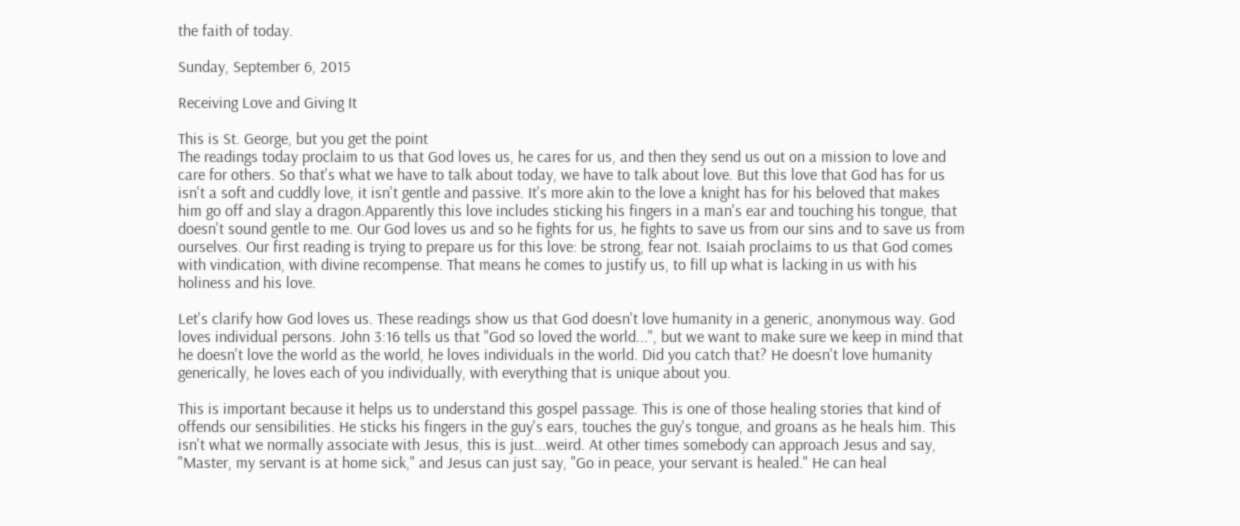the faith of today.

Sunday, September 6, 2015

Receiving Love and Giving It

This is St. George, but you get the point
The readings today proclaim to us that God loves us, he cares for us, and then they send us out on a mission to love and care for others. So that's what we have to talk about today, we have to talk about love. But this love that God has for us isn't a soft and cuddly love, it isn't gentle and passive. It's more akin to the love a knight has for his beloved that makes him go off and slay a dragon.Apparently this love includes sticking his fingers in a man's ear and touching his tongue, that doesn't sound gentle to me. Our God loves us and so he fights for us, he fights to save us from our sins and to save us from ourselves. Our first reading is trying to prepare us for this love: be strong, fear not. Isaiah proclaims to us that God comes with vindication, with divine recompense. That means he comes to justify us, to fill up what is lacking in us with his holiness and his love.

Let's clarify how God loves us. These readings show us that God doesn't love humanity in a generic, anonymous way. God loves individual persons. John 3:16 tells us that "God so loved the world...", but we want to make sure we keep in mind that he doesn't love the world as the world, he loves individuals in the world. Did you catch that? He doesn't love humanity generically, he loves each of you individually, with everything that is unique about you.

This is important because it helps us to understand this gospel passage. This is one of those healing stories that kind of offends our sensibilities. He sticks his fingers in the guy's ears, touches the guy's tongue, and groans as he heals him. This isn't what we normally associate with Jesus, this is just...weird. At other times somebody can approach Jesus and say, "Master, my servant is at home sick," and Jesus can just say, "Go in peace, your servant is healed." He can heal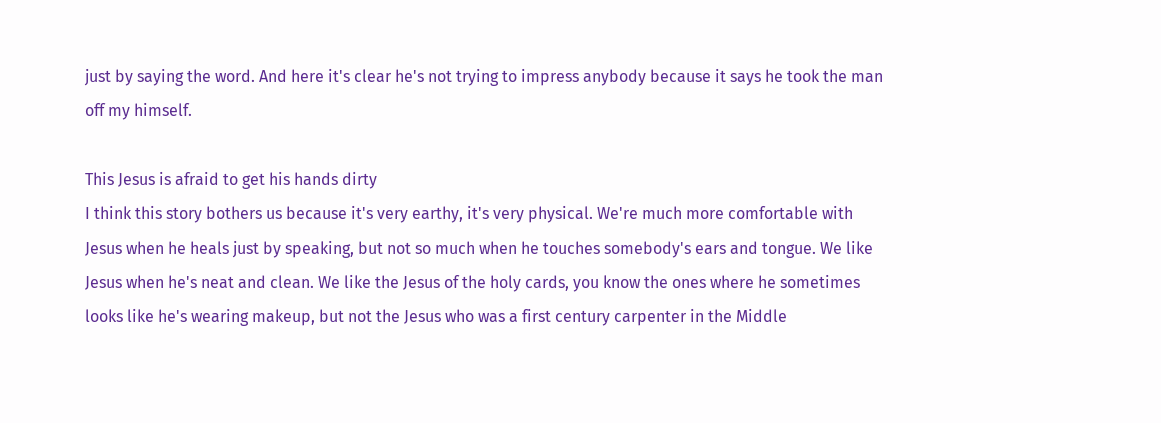just by saying the word. And here it's clear he's not trying to impress anybody because it says he took the man off my himself.

This Jesus is afraid to get his hands dirty
I think this story bothers us because it's very earthy, it's very physical. We're much more comfortable with Jesus when he heals just by speaking, but not so much when he touches somebody's ears and tongue. We like Jesus when he's neat and clean. We like the Jesus of the holy cards, you know the ones where he sometimes looks like he's wearing makeup, but not the Jesus who was a first century carpenter in the Middle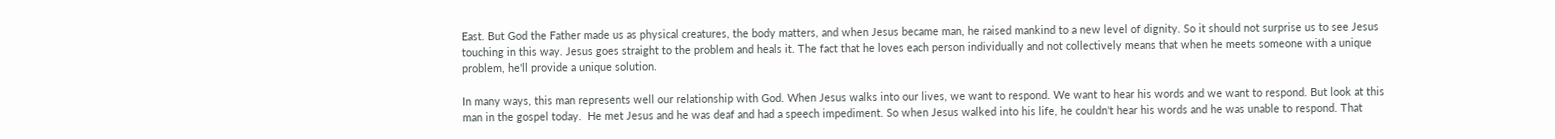East. But God the Father made us as physical creatures, the body matters, and when Jesus became man, he raised mankind to a new level of dignity. So it should not surprise us to see Jesus touching in this way. Jesus goes straight to the problem and heals it. The fact that he loves each person individually and not collectively means that when he meets someone with a unique problem, he'll provide a unique solution.

In many ways, this man represents well our relationship with God. When Jesus walks into our lives, we want to respond. We want to hear his words and we want to respond. But look at this man in the gospel today.  He met Jesus and he was deaf and had a speech impediment. So when Jesus walked into his life, he couldn't hear his words and he was unable to respond. That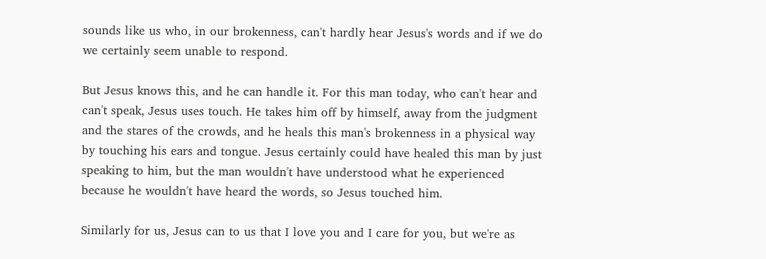sounds like us who, in our brokenness, can't hardly hear Jesus's words and if we do we certainly seem unable to respond.

But Jesus knows this, and he can handle it. For this man today, who can't hear and can't speak, Jesus uses touch. He takes him off by himself, away from the judgment and the stares of the crowds, and he heals this man's brokenness in a physical way by touching his ears and tongue. Jesus certainly could have healed this man by just speaking to him, but the man wouldn't have understood what he experienced because he wouldn't have heard the words, so Jesus touched him.

Similarly for us, Jesus can to us that I love you and I care for you, but we're as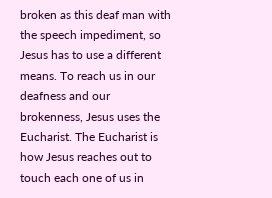broken as this deaf man with the speech impediment, so Jesus has to use a different means. To reach us in our deafness and our brokenness, Jesus uses the Eucharist. The Eucharist is how Jesus reaches out to touch each one of us in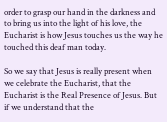order to grasp our hand in the darkness and to bring us into the light of his love, the Eucharist is how Jesus touches us the way he touched this deaf man today.

So we say that Jesus is really present when we celebrate the Eucharist, that the Eucharist is the Real Presence of Jesus. But if we understand that the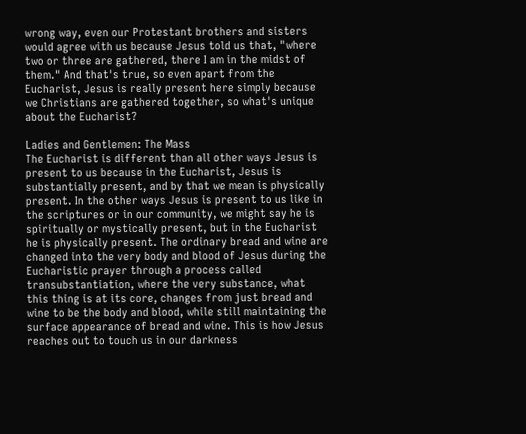wrong way, even our Protestant brothers and sisters would agree with us because Jesus told us that, "where two or three are gathered, there I am in the midst of them." And that's true, so even apart from the Eucharist, Jesus is really present here simply because we Christians are gathered together, so what's unique about the Eucharist?

Ladies and Gentlemen: The Mass
The Eucharist is different than all other ways Jesus is present to us because in the Eucharist, Jesus is substantially present, and by that we mean is physically present. In the other ways Jesus is present to us like in the scriptures or in our community, we might say he is spiritually or mystically present, but in the Eucharist he is physically present. The ordinary bread and wine are changed into the very body and blood of Jesus during the Eucharistic prayer through a process called transubstantiation, where the very substance, what this thing is at its core, changes from just bread and wine to be the body and blood, while still maintaining the surface appearance of bread and wine. This is how Jesus reaches out to touch us in our darkness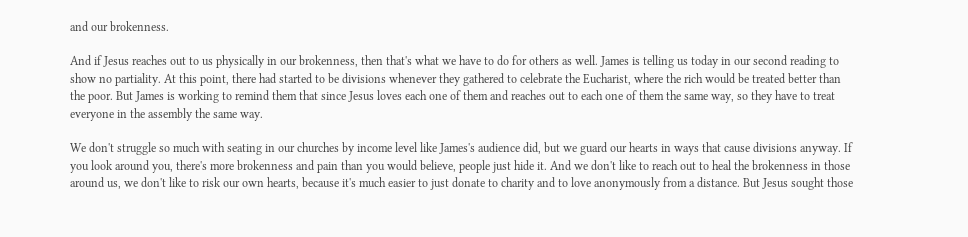and our brokenness.

And if Jesus reaches out to us physically in our brokenness, then that's what we have to do for others as well. James is telling us today in our second reading to show no partiality. At this point, there had started to be divisions whenever they gathered to celebrate the Eucharist, where the rich would be treated better than the poor. But James is working to remind them that since Jesus loves each one of them and reaches out to each one of them the same way, so they have to treat everyone in the assembly the same way.

We don't struggle so much with seating in our churches by income level like James's audience did, but we guard our hearts in ways that cause divisions anyway. If you look around you, there's more brokenness and pain than you would believe, people just hide it. And we don't like to reach out to heal the brokenness in those around us, we don't like to risk our own hearts, because it's much easier to just donate to charity and to love anonymously from a distance. But Jesus sought those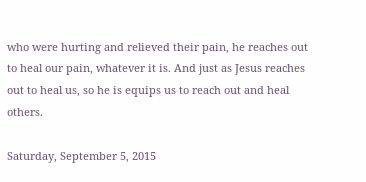who were hurting and relieved their pain, he reaches out to heal our pain, whatever it is. And just as Jesus reaches out to heal us, so he is equips us to reach out and heal others.

Saturday, September 5, 2015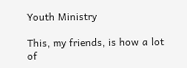Youth Ministry

This, my friends, is how a lot of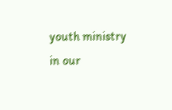youth ministry in our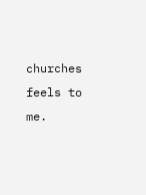churches feels to me.